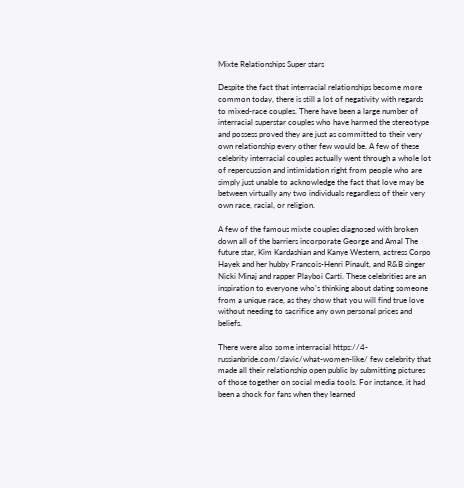Mixte Relationships Super stars

Despite the fact that interracial relationships become more common today, there is still a lot of negativity with regards to mixed-race couples. There have been a large number of interracial superstar couples who have harmed the stereotype and possess proved they are just as committed to their very own relationship every other few would be. A few of these celebrity interracial couples actually went through a whole lot of repercussion and intimidation right from people who are simply just unable to acknowledge the fact that love may be between virtually any two individuals regardless of their very own race, racial, or religion.

A few of the famous mixte couples diagnosed with broken down all of the barriers incorporate George and Amal The future star, Kim Kardashian and Kanye Western, actress Corpo Hayek and her hubby Francois-Henri Pinault, and R&B singer Nicki Minaj and rapper Playboi Carti. These celebrities are an inspiration to everyone who’s thinking about dating someone from a unique race, as they show that you will find true love without needing to sacrifice any own personal prices and beliefs.

There were also some interracial https://4-russianbride.com/slavic/what-women-like/ few celebrity that made all their relationship open public by submitting pictures of those together on social media tools. For instance, it had been a shock for fans when they learned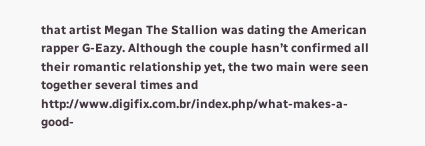that artist Megan The Stallion was dating the American rapper G-Eazy. Although the couple hasn’t confirmed all their romantic relationship yet, the two main were seen together several times and http://www.digifix.com.br/index.php/what-makes-a-good-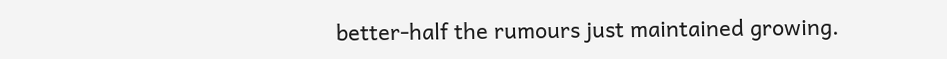better-half the rumours just maintained growing.